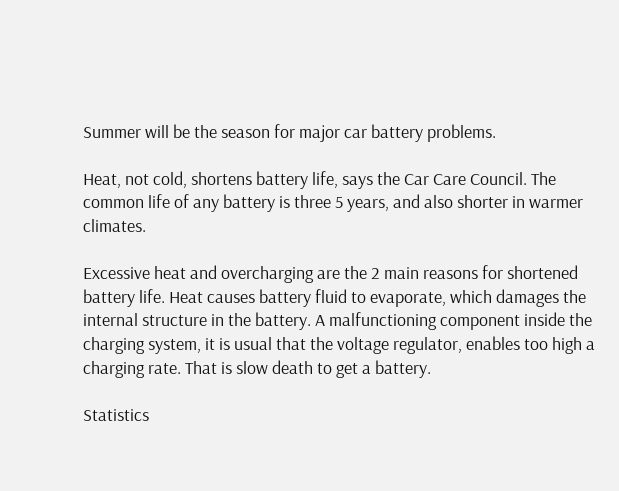Summer will be the season for major car battery problems.

Heat, not cold, shortens battery life, says the Car Care Council. The common life of any battery is three 5 years, and also shorter in warmer climates.

Excessive heat and overcharging are the 2 main reasons for shortened battery life. Heat causes battery fluid to evaporate, which damages the internal structure in the battery. A malfunctioning component inside the charging system, it is usual that the voltage regulator, enables too high a charging rate. That is slow death to get a battery.

Statistics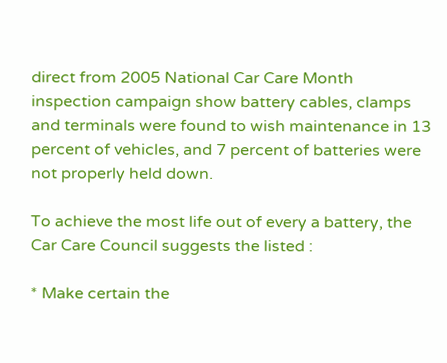direct from 2005 National Car Care Month inspection campaign show battery cables, clamps and terminals were found to wish maintenance in 13 percent of vehicles, and 7 percent of batteries were not properly held down.

To achieve the most life out of every a battery, the Car Care Council suggests the listed :

* Make certain the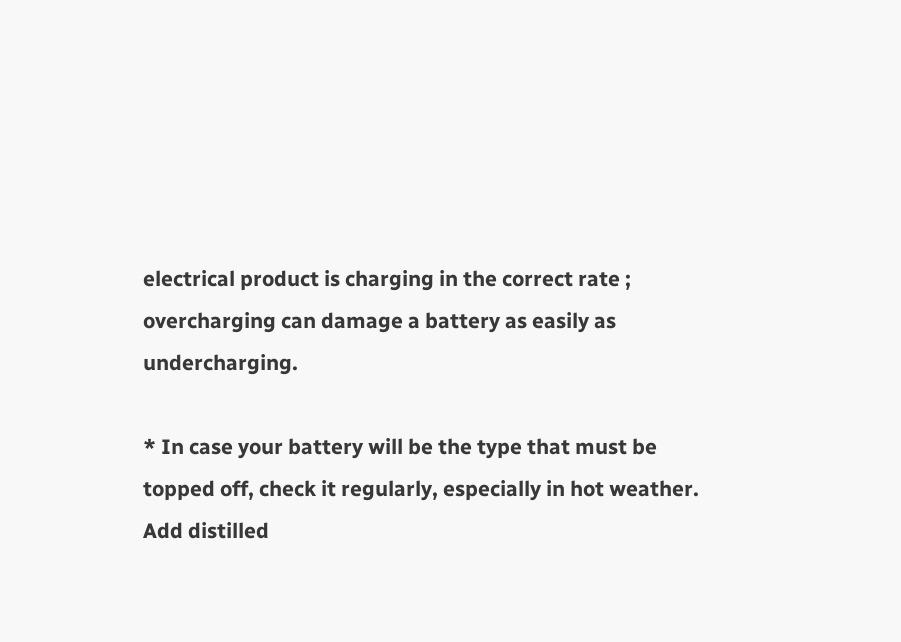electrical product is charging in the correct rate ; overcharging can damage a battery as easily as undercharging.

* In case your battery will be the type that must be topped off, check it regularly, especially in hot weather. Add distilled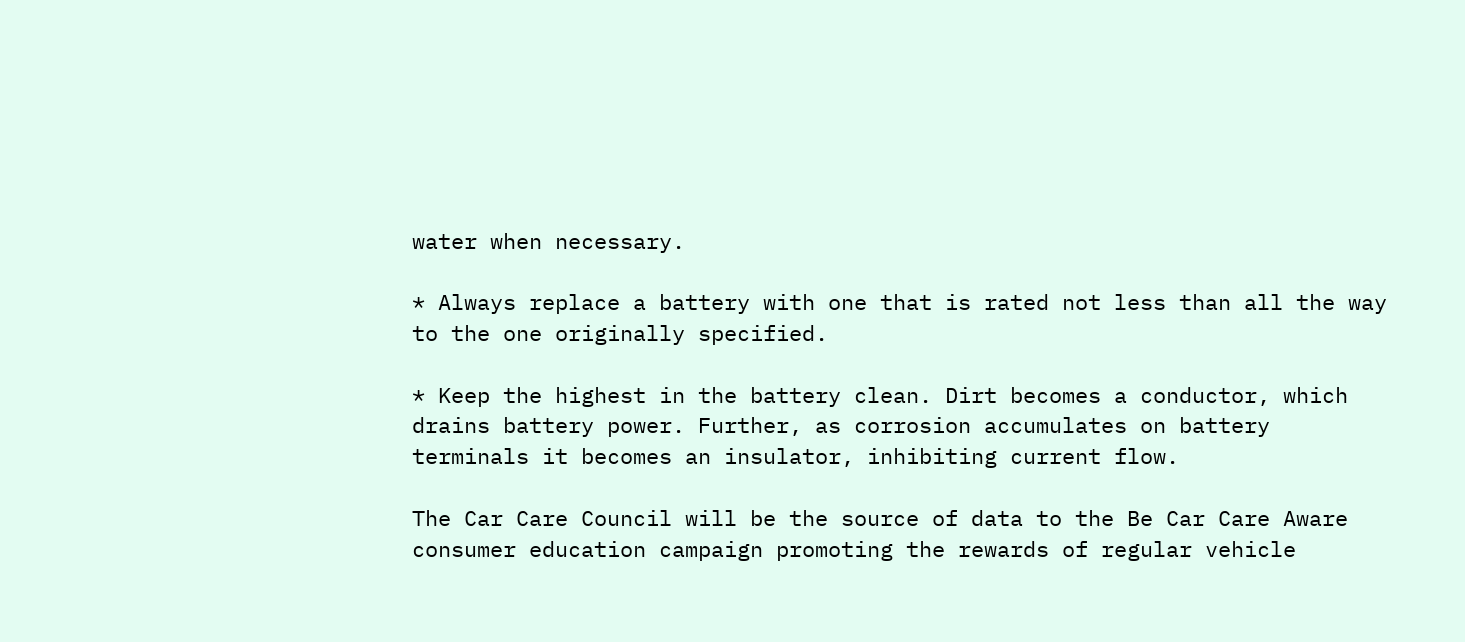water when necessary.

* Always replace a battery with one that is rated not less than all the way to the one originally specified.

* Keep the highest in the battery clean. Dirt becomes a conductor, which drains battery power. Further, as corrosion accumulates on battery terminals it becomes an insulator, inhibiting current flow.

The Car Care Council will be the source of data to the Be Car Care Aware consumer education campaign promoting the rewards of regular vehicle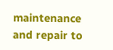maintenance and repair to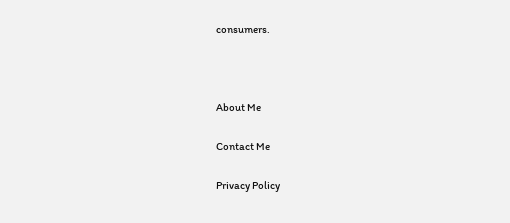consumers.



About Me

Contact Me

Privacy Policy